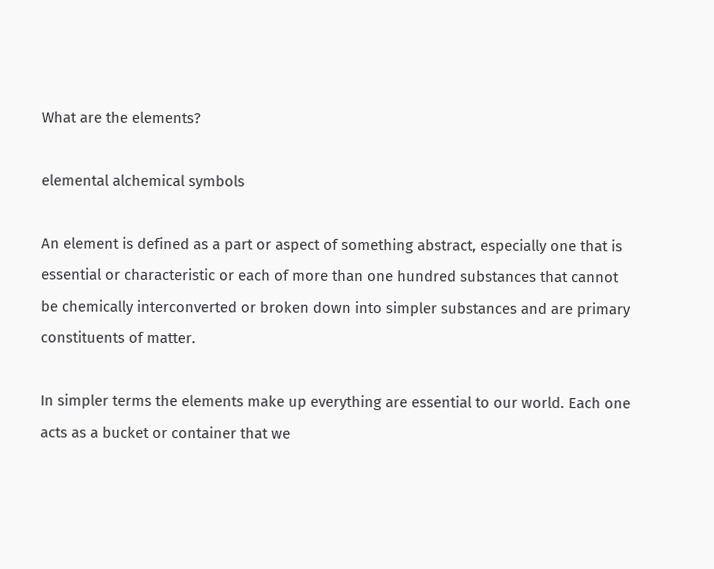What are the elements?

elemental alchemical symbols

An element is defined as a part or aspect of something abstract, especially one that is essential or characteristic or each of more than one hundred substances that cannot be chemically interconverted or broken down into simpler substances and are primary constituents of matter.

In simpler terms the elements make up everything are essential to our world. Each one acts as a bucket or container that we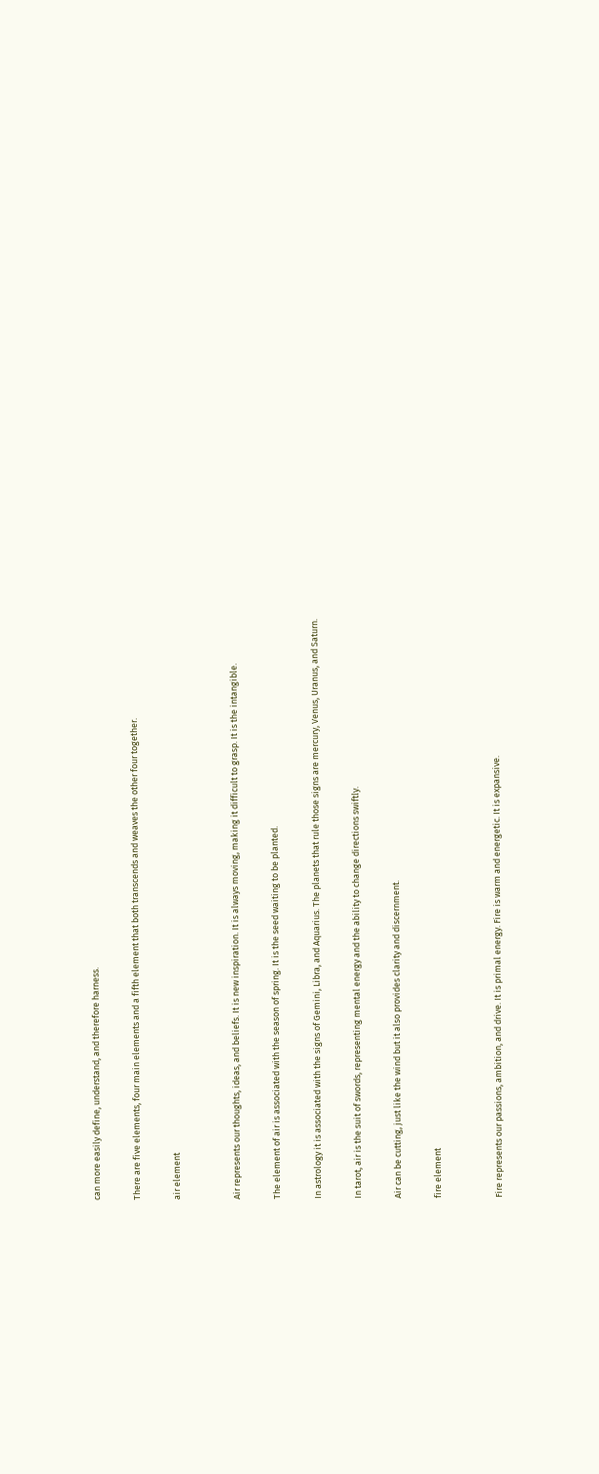can more easily define, understand, and therefore harness.

There are five elements, four main elements and a fifth element that both transcends and weaves the other four together.

air element


Air represents our thoughts, ideas, and beliefs. It is new inspiration. It is always moving, making it difficult to grasp. It is the intangible.

The element of air is associated with the season of spring. It is the seed waiting to be planted.

In astrology it is associated with the signs of Gemini, Libra, and Aquarius. The planets that rule those signs are mercury, Venus, Uranus, and Saturn.

In tarot, air is the suit of swords, representing mental energy and the ability to change directions swiftly.

Air can be cutting, just like the wind but it also provides clarity and discernment.

fire element


Fire represents our passions, ambition, and drive. It is primal energy. Fire is warm and energetic. It is expansive.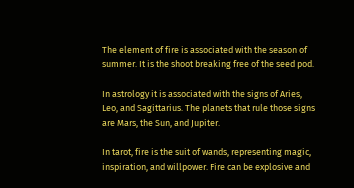The element of fire is associated with the season of summer. It is the shoot breaking free of the seed pod.

In astrology it is associated with the signs of Aries, Leo, and Sagittarius. The planets that rule those signs are Mars, the Sun, and Jupiter.

In tarot, fire is the suit of wands, representing magic, inspiration, and willpower. Fire can be explosive and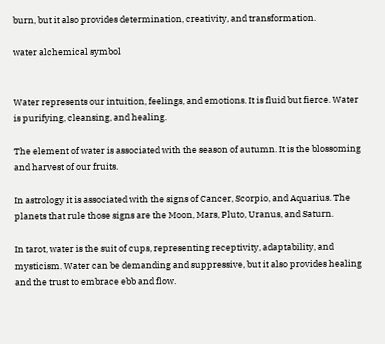burn, but it also provides determination, creativity, and transformation.

water alchemical symbol


Water represents our intuition, feelings, and emotions. It is fluid but fierce. Water is purifying, cleansing, and healing.

The element of water is associated with the season of autumn. It is the blossoming and harvest of our fruits.

In astrology it is associated with the signs of Cancer, Scorpio, and Aquarius. The planets that rule those signs are the Moon, Mars, Pluto, Uranus, and Saturn.

In tarot, water is the suit of cups, representing receptivity, adaptability, and mysticism. Water can be demanding and suppressive, but it also provides healing and the trust to embrace ebb and flow.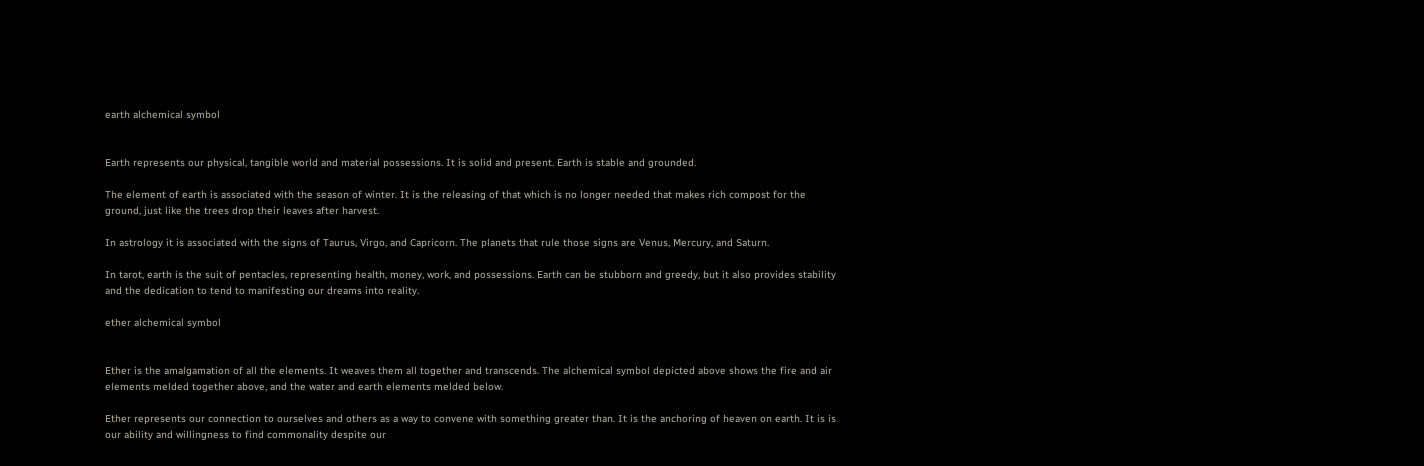earth alchemical symbol


Earth represents our physical, tangible world and material possessions. It is solid and present. Earth is stable and grounded.

The element of earth is associated with the season of winter. It is the releasing of that which is no longer needed that makes rich compost for the ground, just like the trees drop their leaves after harvest.

In astrology it is associated with the signs of Taurus, Virgo, and Capricorn. The planets that rule those signs are Venus, Mercury, and Saturn.

In tarot, earth is the suit of pentacles, representing health, money, work, and possessions. Earth can be stubborn and greedy, but it also provides stability and the dedication to tend to manifesting our dreams into reality.

ether alchemical symbol


Ether is the amalgamation of all the elements. It weaves them all together and transcends. The alchemical symbol depicted above shows the fire and air elements melded together above, and the water and earth elements melded below.

Ether represents our connection to ourselves and others as a way to convene with something greater than. It is the anchoring of heaven on earth. It is is our ability and willingness to find commonality despite our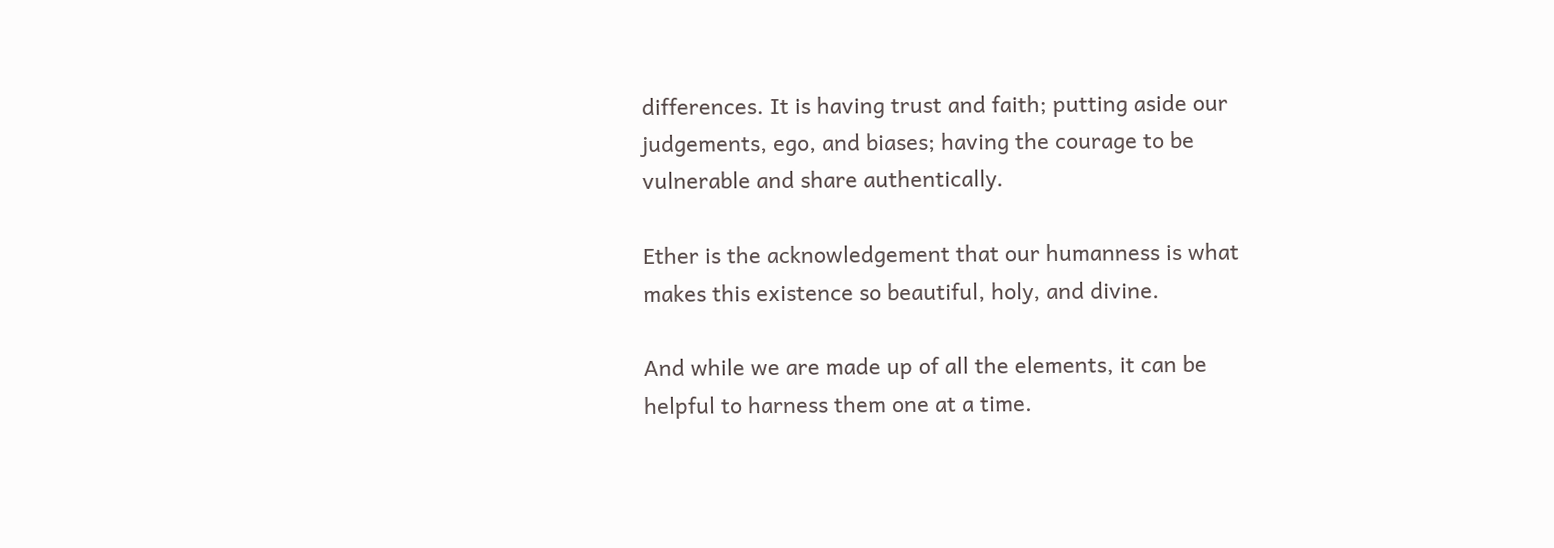differences. It is having trust and faith; putting aside our judgements, ego, and biases; having the courage to be vulnerable and share authentically.

Ether is the acknowledgement that our humanness is what makes this existence so beautiful, holy, and divine.

And while we are made up of all the elements, it can be helpful to harness them one at a time.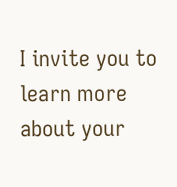I invite you to learn more about your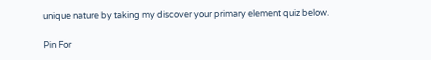unique nature by taking my discover your primary element quiz below.

Pin For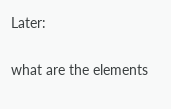Later:

what are the elements